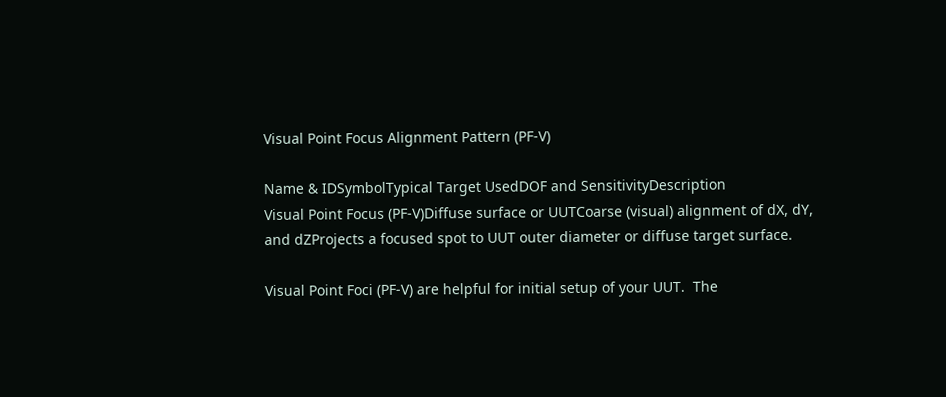Visual Point Focus Alignment Pattern (PF-V)

Name & IDSymbolTypical Target UsedDOF and SensitivityDescription
Visual Point Focus (PF-V)Diffuse surface or UUTCoarse (visual) alignment of dX, dY, and dZProjects a focused spot to UUT outer diameter or diffuse target surface.

Visual Point Foci (PF-V) are helpful for initial setup of your UUT.  The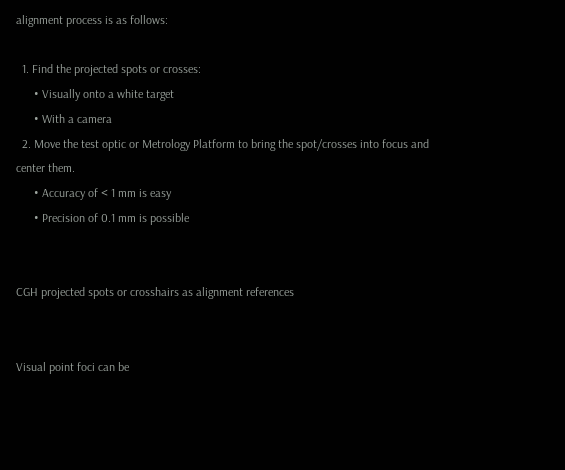alignment process is as follows:

  1. Find the projected spots or crosses:
      • Visually onto a white target
      • With a camera
  2. Move the test optic or Metrology Platform to bring the spot/crosses into focus and center them.
      • Accuracy of < 1 mm is easy
      • Precision of 0.1 mm is possible


CGH projected spots or crosshairs as alignment references


Visual point foci can be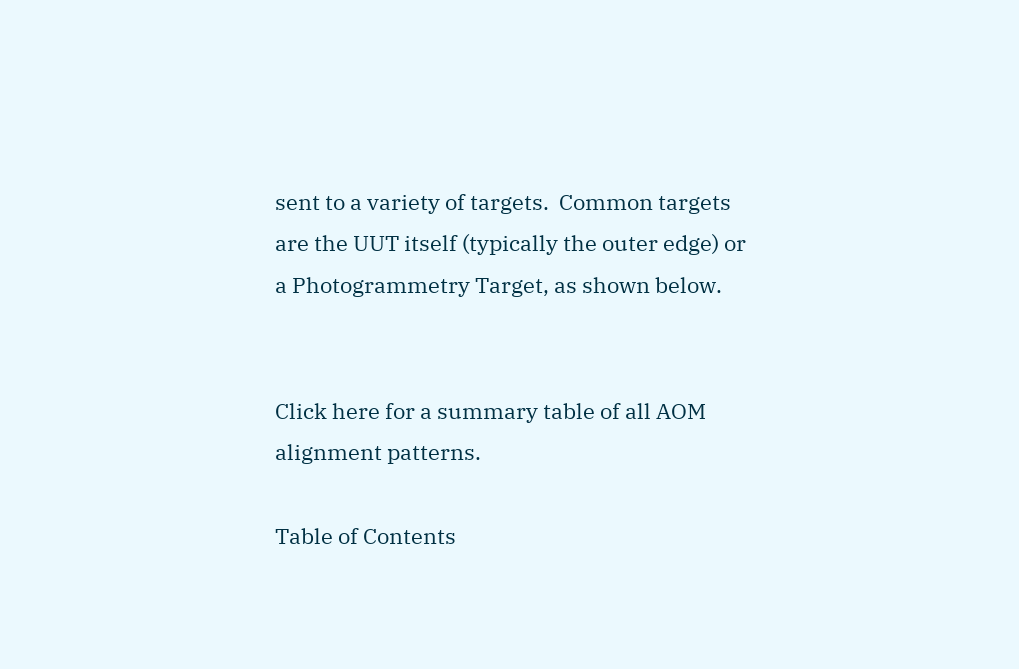sent to a variety of targets.  Common targets are the UUT itself (typically the outer edge) or a Photogrammetry Target, as shown below.


Click here for a summary table of all AOM alignment patterns.

Table of Contents